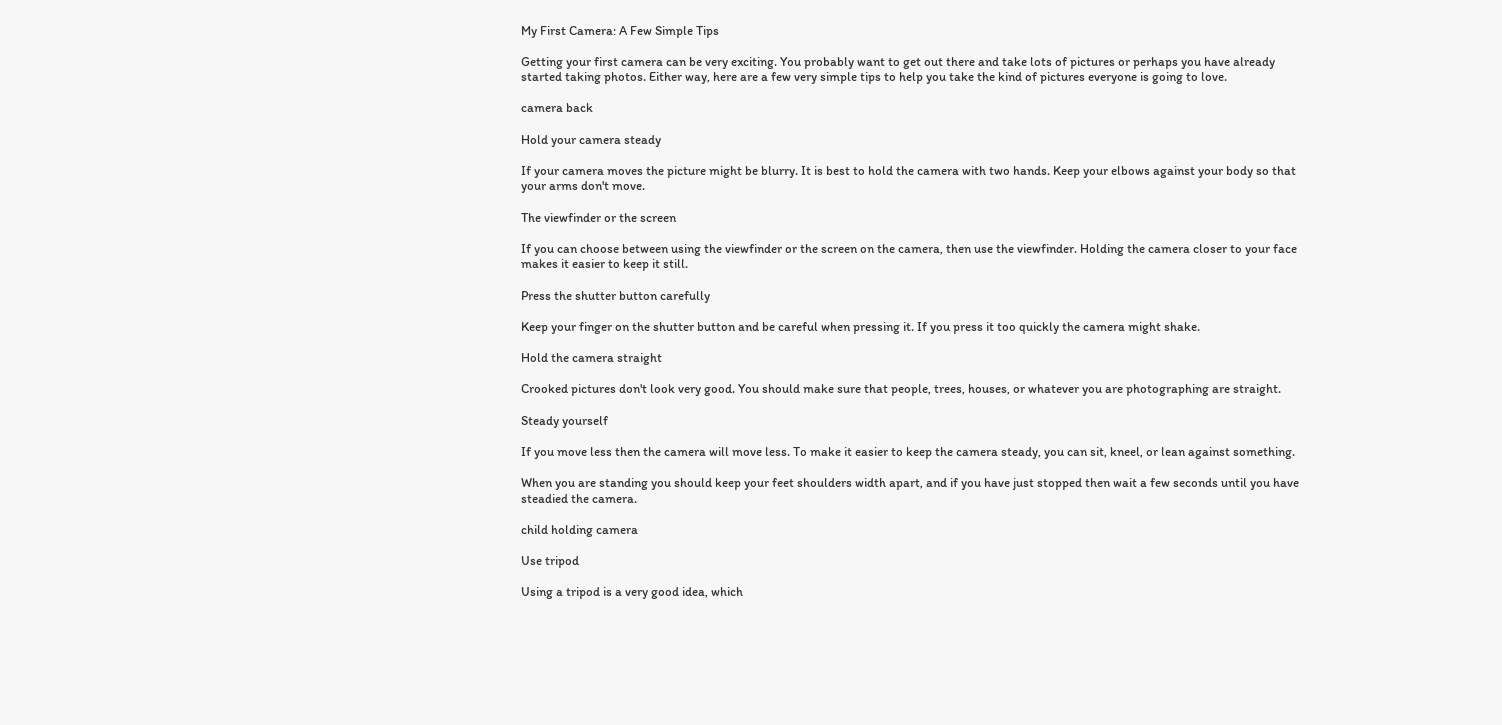My First Camera: A Few Simple Tips

Getting your first camera can be very exciting. You probably want to get out there and take lots of pictures or perhaps you have already started taking photos. Either way, here are a few very simple tips to help you take the kind of pictures everyone is going to love.

camera back

Hold your camera steady

If your camera moves the picture might be blurry. It is best to hold the camera with two hands. Keep your elbows against your body so that your arms don't move.

The viewfinder or the screen

If you can choose between using the viewfinder or the screen on the camera, then use the viewfinder. Holding the camera closer to your face makes it easier to keep it still.

Press the shutter button carefully

Keep your finger on the shutter button and be careful when pressing it. If you press it too quickly the camera might shake.

Hold the camera straight

Crooked pictures don't look very good. You should make sure that people, trees, houses, or whatever you are photographing are straight.

Steady yourself

If you move less then the camera will move less. To make it easier to keep the camera steady, you can sit, kneel, or lean against something.

When you are standing you should keep your feet shoulders width apart, and if you have just stopped then wait a few seconds until you have steadied the camera.

child holding camera

Use tripod

Using a tripod is a very good idea, which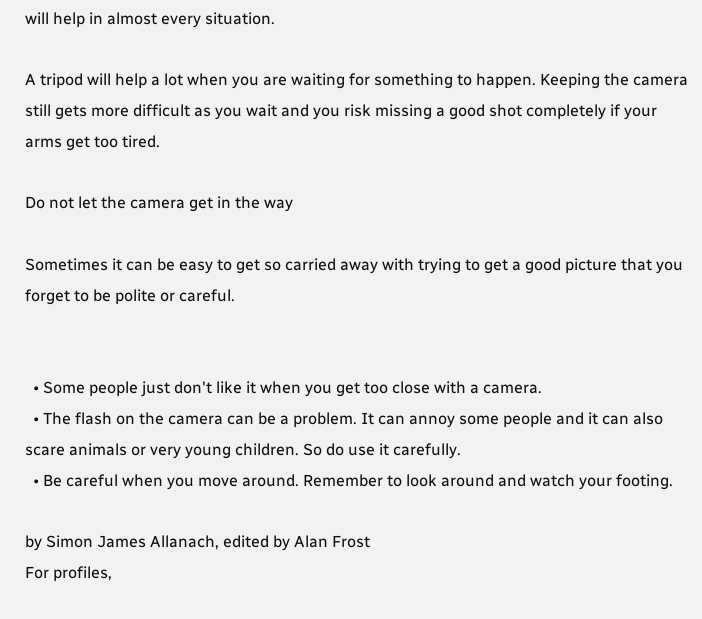will help in almost every situation.

A tripod will help a lot when you are waiting for something to happen. Keeping the camera still gets more difficult as you wait and you risk missing a good shot completely if your arms get too tired.

Do not let the camera get in the way

Sometimes it can be easy to get so carried away with trying to get a good picture that you forget to be polite or careful.


  • Some people just don't like it when you get too close with a camera.
  • The flash on the camera can be a problem. It can annoy some people and it can also scare animals or very young children. So do use it carefully.
  • Be careful when you move around. Remember to look around and watch your footing.

by Simon James Allanach, edited by Alan Frost
For profiles,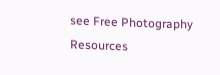see Free Photography Resources